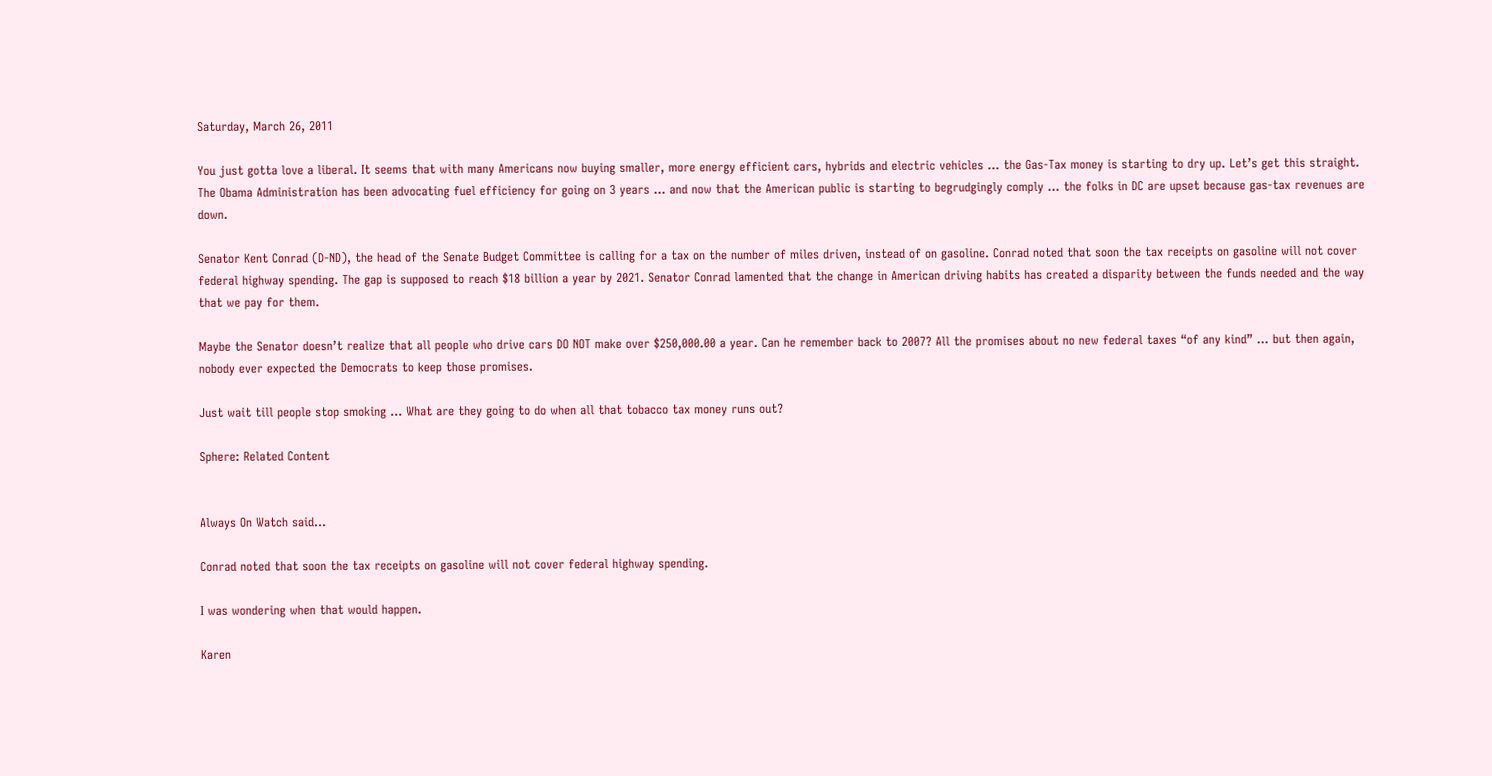Saturday, March 26, 2011

You just gotta love a liberal. It seems that with many Americans now buying smaller, more energy efficient cars, hybrids and electric vehicles … the Gas-Tax money is starting to dry up. Let’s get this straight. The Obama Administration has been advocating fuel efficiency for going on 3 years … and now that the American public is starting to begrudgingly comply … the folks in DC are upset because gas-tax revenues are down.

Senator Kent Conrad (D-ND), the head of the Senate Budget Committee is calling for a tax on the number of miles driven, instead of on gasoline. Conrad noted that soon the tax receipts on gasoline will not cover federal highway spending. The gap is supposed to reach $18 billion a year by 2021. Senator Conrad lamented that the change in American driving habits has created a disparity between the funds needed and the way that we pay for them.

Maybe the Senator doesn’t realize that all people who drive cars DO NOT make over $250,000.00 a year. Can he remember back to 2007? All the promises about no new federal taxes “of any kind” … but then again, nobody ever expected the Democrats to keep those promises.

Just wait till people stop smoking ... What are they going to do when all that tobacco tax money runs out?

Sphere: Related Content


Always On Watch said...

Conrad noted that soon the tax receipts on gasoline will not cover federal highway spending.

I was wondering when that would happen.

Karen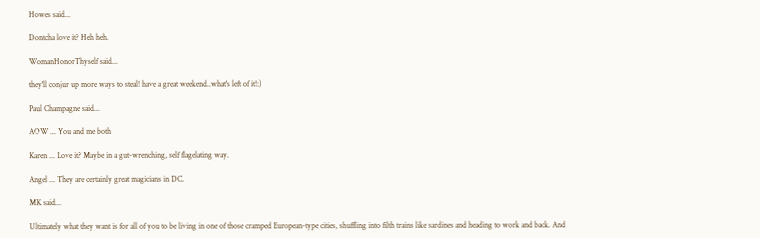Howes said...

Dontcha love it? Heh heh.

WomanHonorThyself said...

they'll conjur up more ways to steal! have a great weekend..what's left of it!:)

Paul Champagne said...

AOW ... You and me both

Karen ... Love it? Maybe in a gut-wrenching, self flagelating way.

Angel ... They are certainly great magicians in DC.

MK said...

Ultimately what they want is for all of you to be living in one of those cramped European-type cities, shuffling into filth trains like sardines and heading to work and back. And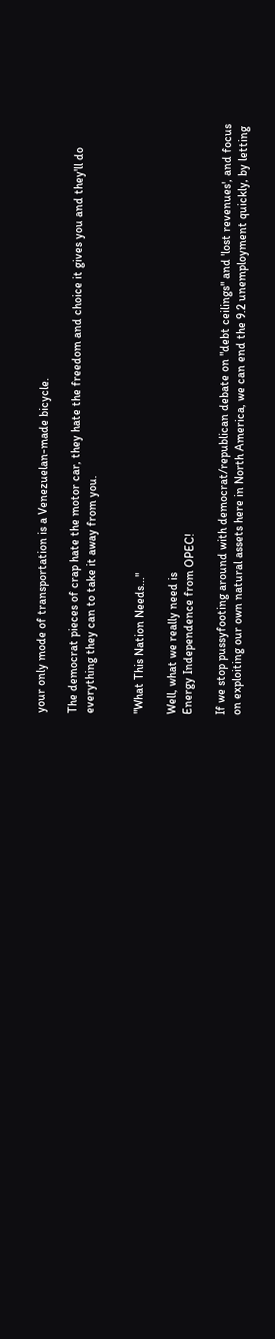your only mode of transportation is a Venezuelan-made bicycle.

The democrat pieces of crap hate the motor car, they hate the freedom and choice it gives you and they'll do everything they can to take it away from you.


"What This Nation Needs..."

Well, what we really need is
Energy Independence from OPEC!

If we stop pussyfooting around with democrat/republican debate on "debt ceilings" and 'lost revenues', and focus on exploiting our own natural assets here in North America, we can end the 9.2 unemployment quickly, by letting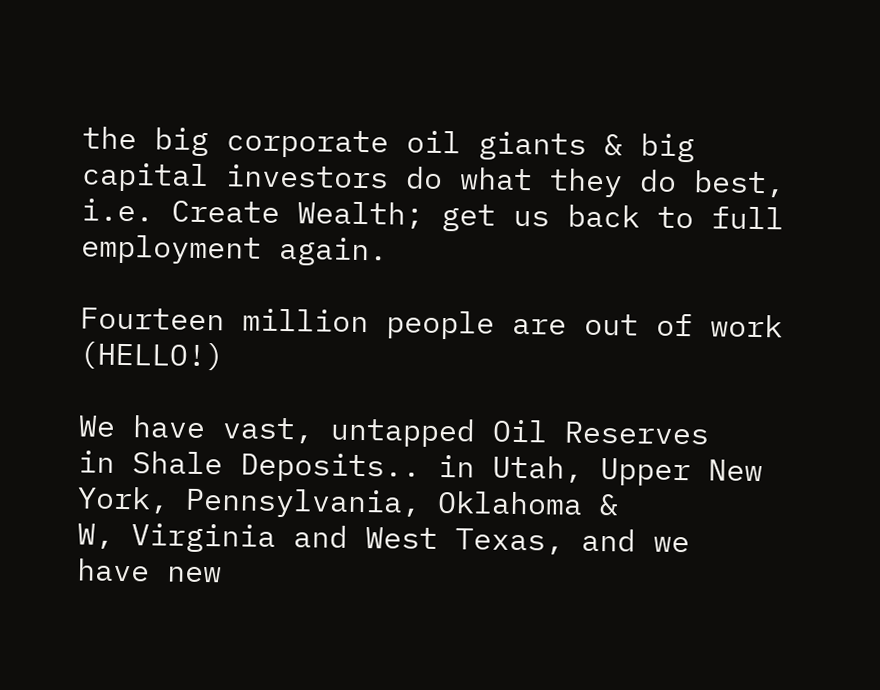the big corporate oil giants & big capital investors do what they do best, i.e. Create Wealth; get us back to full employment again.

Fourteen million people are out of work (HELLO!)

We have vast, untapped Oil Reserves
in Shale Deposits.. in Utah, Upper New York, Pennsylvania, Oklahoma &
W, Virginia and West Texas, and we
have new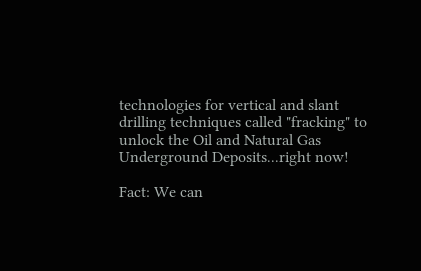technologies for vertical and slant drilling techniques called "fracking" to unlock the Oil and Natural Gas Underground Deposits...right now!

Fact: We can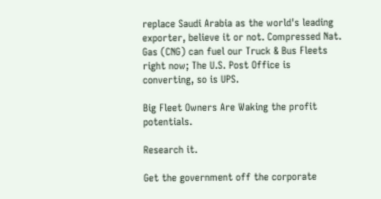replace Saudi Arabia as the world's leading exporter, believe it or not. Compressed Nat.
Gas (CNG) can fuel our Truck & Bus Fleets right now; The U.S. Post Office is converting, so is UPS.

Big Fleet Owners Are Waking the profit potentials.

Research it.

Get the government off the corporate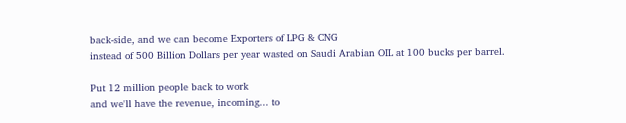back-side, and we can become Exporters of LPG & CNG
instead of 500 Billion Dollars per year wasted on Saudi Arabian OIL at 100 bucks per barrel.

Put 12 million people back to work
and we'll have the revenue, incoming... to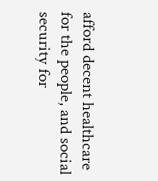afford decent healthcare for the people, and social security for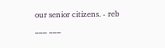our senior citizens. - reb
___ ___